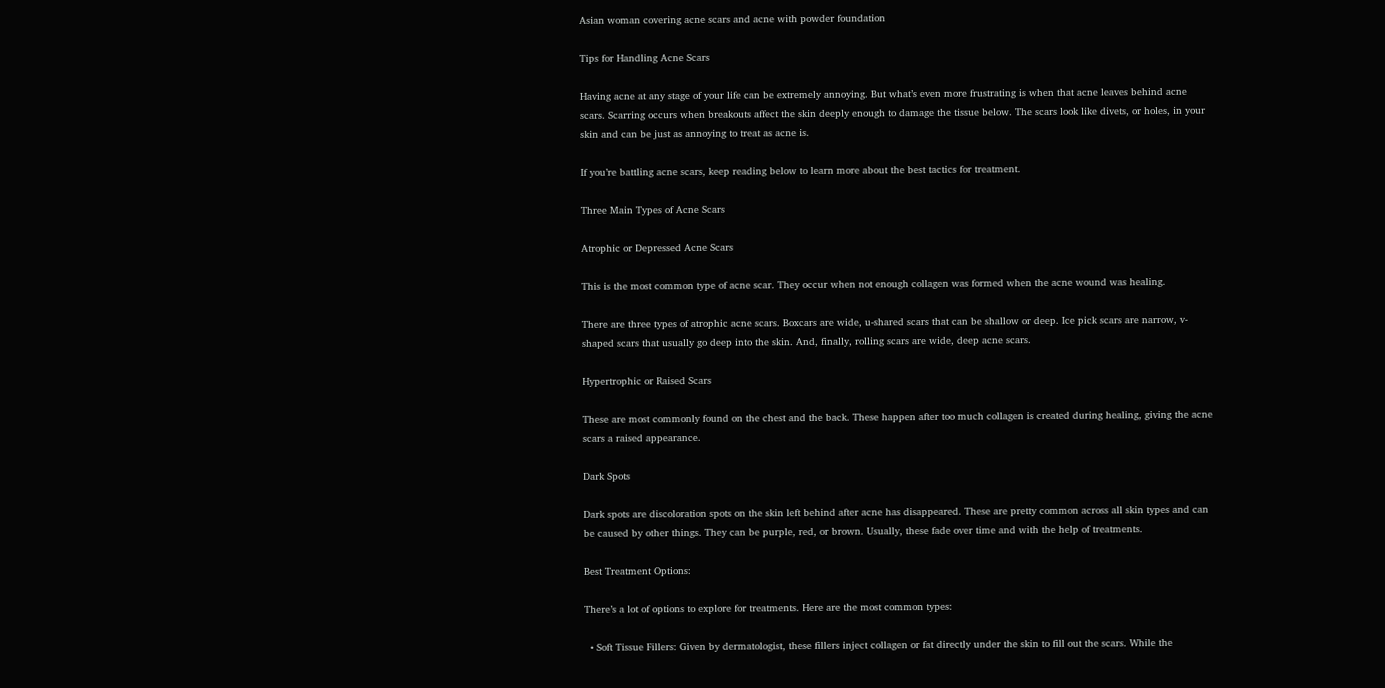Asian woman covering acne scars and acne with powder foundation

Tips for Handling Acne Scars

Having acne at any stage of your life can be extremely annoying. But what’s even more frustrating is when that acne leaves behind acne scars. Scarring occurs when breakouts affect the skin deeply enough to damage the tissue below. The scars look like divets, or holes, in your skin and can be just as annoying to treat as acne is.

If you’re battling acne scars, keep reading below to learn more about the best tactics for treatment.

Three Main Types of Acne Scars

Atrophic or Depressed Acne Scars

This is the most common type of acne scar. They occur when not enough collagen was formed when the acne wound was healing.

There are three types of atrophic acne scars. Boxcars are wide, u-shared scars that can be shallow or deep. Ice pick scars are narrow, v-shaped scars that usually go deep into the skin. And, finally, rolling scars are wide, deep acne scars.

Hypertrophic or Raised Scars

These are most commonly found on the chest and the back. These happen after too much collagen is created during healing, giving the acne scars a raised appearance.

Dark Spots

Dark spots are discoloration spots on the skin left behind after acne has disappeared. These are pretty common across all skin types and can be caused by other things. They can be purple, red, or brown. Usually, these fade over time and with the help of treatments.

Best Treatment Options:

There’s a lot of options to explore for treatments. Here are the most common types:

  • Soft Tissue Fillers: Given by dermatologist, these fillers inject collagen or fat directly under the skin to fill out the scars. While the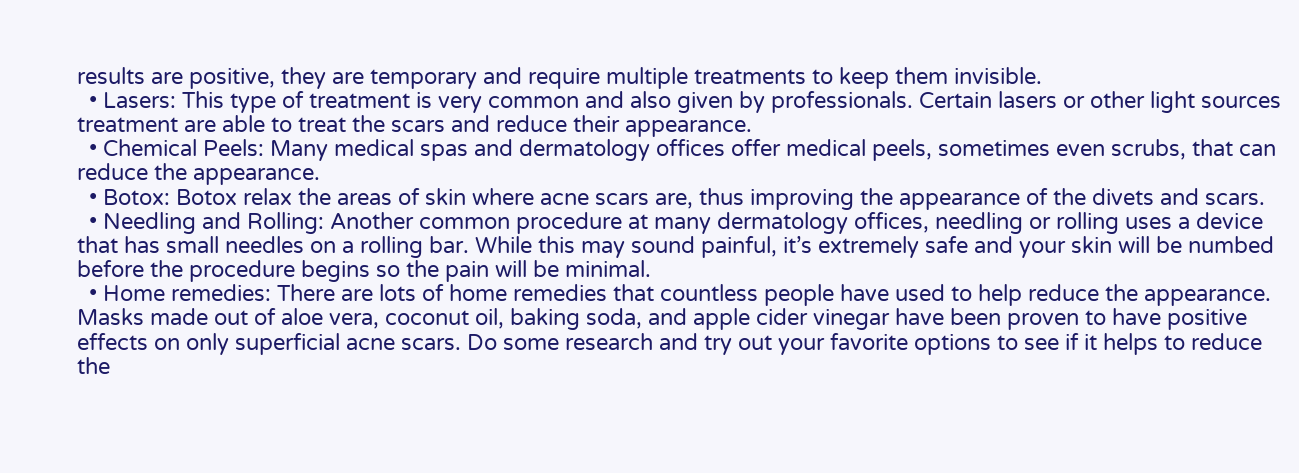results are positive, they are temporary and require multiple treatments to keep them invisible.
  • Lasers: This type of treatment is very common and also given by professionals. Certain lasers or other light sources treatment are able to treat the scars and reduce their appearance.
  • Chemical Peels: Many medical spas and dermatology offices offer medical peels, sometimes even scrubs, that can reduce the appearance.
  • Botox: Botox relax the areas of skin where acne scars are, thus improving the appearance of the divets and scars.
  • Needling and Rolling: Another common procedure at many dermatology offices, needling or rolling uses a device that has small needles on a rolling bar. While this may sound painful, it’s extremely safe and your skin will be numbed before the procedure begins so the pain will be minimal.
  • Home remedies: There are lots of home remedies that countless people have used to help reduce the appearance. Masks made out of aloe vera, coconut oil, baking soda, and apple cider vinegar have been proven to have positive effects on only superficial acne scars. Do some research and try out your favorite options to see if it helps to reduce the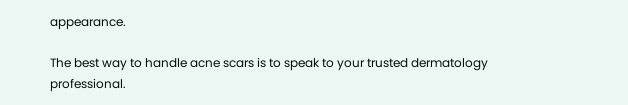appearance.

The best way to handle acne scars is to speak to your trusted dermatology professional.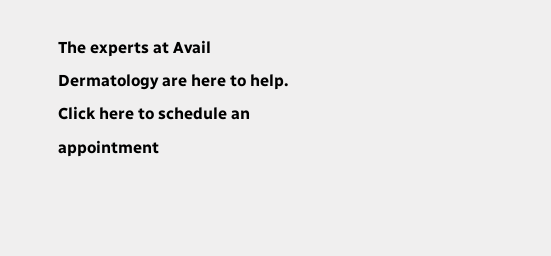The experts at Avail Dermatology are here to help. Click here to schedule an appointment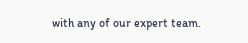with any of our expert team.